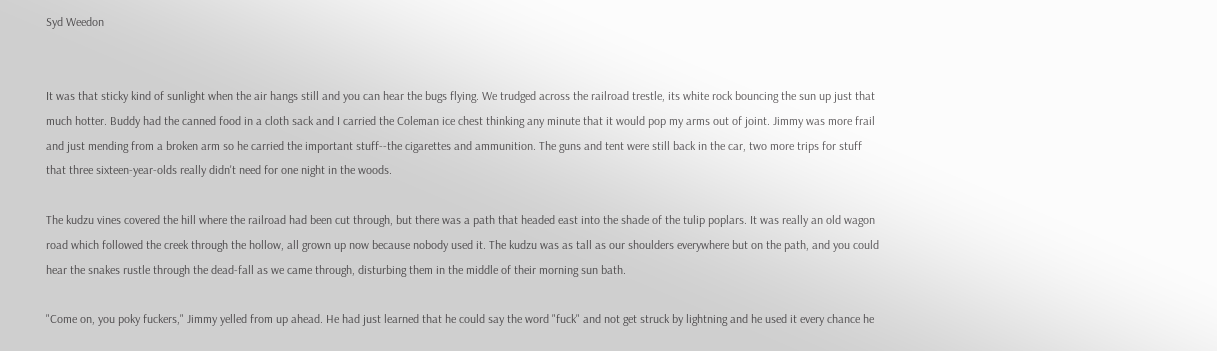Syd Weedon


It was that sticky kind of sunlight when the air hangs still and you can hear the bugs flying. We trudged across the railroad trestle, its white rock bouncing the sun up just that much hotter. Buddy had the canned food in a cloth sack and I carried the Coleman ice chest thinking any minute that it would pop my arms out of joint. Jimmy was more frail and just mending from a broken arm so he carried the important stuff--the cigarettes and ammunition. The guns and tent were still back in the car, two more trips for stuff that three sixteen-year-olds really didn't need for one night in the woods.

The kudzu vines covered the hill where the railroad had been cut through, but there was a path that headed east into the shade of the tulip poplars. It was really an old wagon road which followed the creek through the hollow, all grown up now because nobody used it. The kudzu was as tall as our shoulders everywhere but on the path, and you could hear the snakes rustle through the dead-fall as we came through, disturbing them in the middle of their morning sun bath.

"Come on, you poky fuckers," Jimmy yelled from up ahead. He had just learned that he could say the word "fuck" and not get struck by lightning and he used it every chance he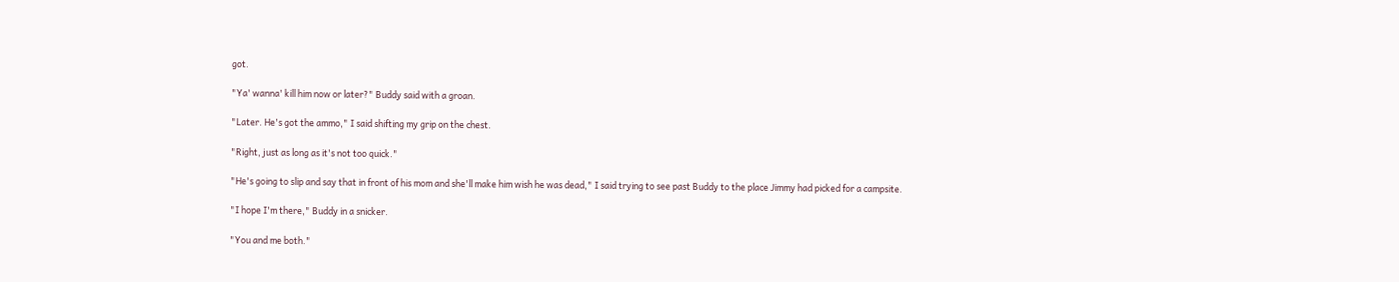got.

"Ya' wanna' kill him now or later?" Buddy said with a groan.

"Later. He's got the ammo," I said shifting my grip on the chest.

"Right, just as long as it's not too quick."

"He's going to slip and say that in front of his mom and she'll make him wish he was dead," I said trying to see past Buddy to the place Jimmy had picked for a campsite.

"I hope I'm there," Buddy in a snicker.

"You and me both."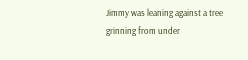Jimmy was leaning against a tree grinning from under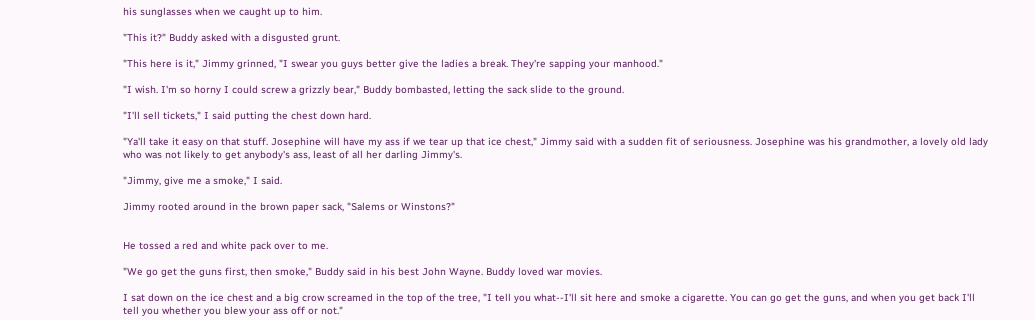his sunglasses when we caught up to him.

"This it?" Buddy asked with a disgusted grunt.

"This here is it," Jimmy grinned, "I swear you guys better give the ladies a break. They're sapping your manhood."

"I wish. I'm so horny I could screw a grizzly bear," Buddy bombasted, letting the sack slide to the ground.

"I'll sell tickets," I said putting the chest down hard.

"Ya'll take it easy on that stuff. Josephine will have my ass if we tear up that ice chest," Jimmy said with a sudden fit of seriousness. Josephine was his grandmother, a lovely old lady who was not likely to get anybody's ass, least of all her darling Jimmy's.

"Jimmy, give me a smoke," I said.

Jimmy rooted around in the brown paper sack, "Salems or Winstons?"


He tossed a red and white pack over to me.

"We go get the guns first, then smoke," Buddy said in his best John Wayne. Buddy loved war movies.

I sat down on the ice chest and a big crow screamed in the top of the tree, "I tell you what--I'll sit here and smoke a cigarette. You can go get the guns, and when you get back I'll tell you whether you blew your ass off or not."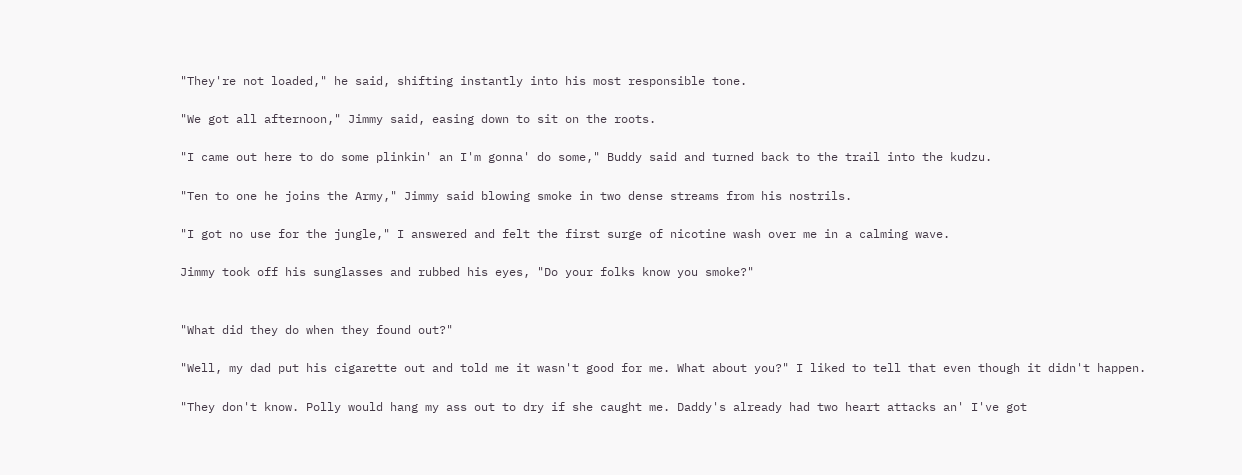"They're not loaded," he said, shifting instantly into his most responsible tone.

"We got all afternoon," Jimmy said, easing down to sit on the roots.

"I came out here to do some plinkin' an I'm gonna' do some," Buddy said and turned back to the trail into the kudzu.

"Ten to one he joins the Army," Jimmy said blowing smoke in two dense streams from his nostrils.

"I got no use for the jungle," I answered and felt the first surge of nicotine wash over me in a calming wave.

Jimmy took off his sunglasses and rubbed his eyes, "Do your folks know you smoke?"


"What did they do when they found out?"

"Well, my dad put his cigarette out and told me it wasn't good for me. What about you?" I liked to tell that even though it didn't happen.

"They don't know. Polly would hang my ass out to dry if she caught me. Daddy's already had two heart attacks an' I've got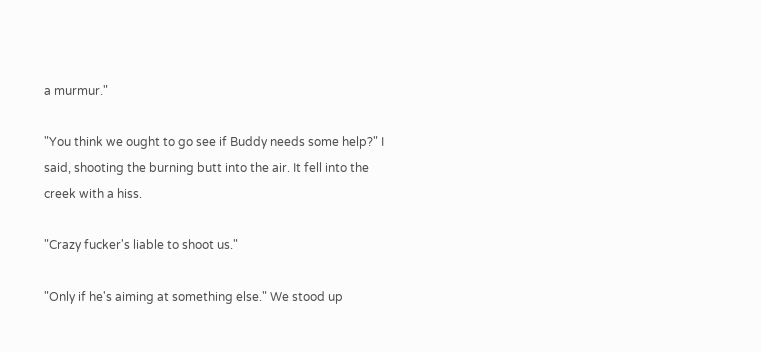a murmur."

"You think we ought to go see if Buddy needs some help?" I said, shooting the burning butt into the air. It fell into the creek with a hiss.

"Crazy fucker's liable to shoot us."

"Only if he's aiming at something else." We stood up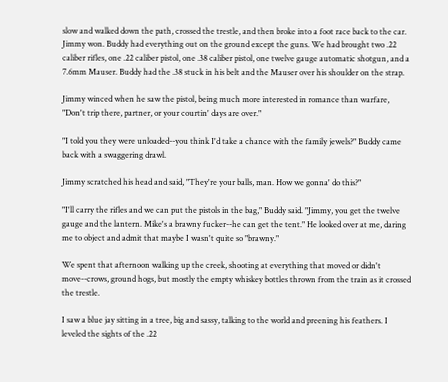slow and walked down the path, crossed the trestle, and then broke into a foot race back to the car. Jimmy won. Buddy had everything out on the ground except the guns. We had brought two .22 caliber rifles, one .22 caliber pistol, one .38 caliber pistol, one twelve gauge automatic shotgun, and a 7.6mm Mauser. Buddy had the .38 stuck in his belt and the Mauser over his shoulder on the strap.

Jimmy winced when he saw the pistol, being much more interested in romance than warfare, "Don't trip there, partner, or your courtin' days are over."

"I told you they were unloaded--you think I'd take a chance with the family jewels?" Buddy came back with a swaggering drawl.

Jimmy scratched his head and said, "They're your balls, man. How we gonna' do this?"

"I'll carry the rifles and we can put the pistols in the bag," Buddy said. "Jimmy, you get the twelve gauge and the lantern. Mike's a brawny fucker--he can get the tent." He looked over at me, daring me to object and admit that maybe I wasn't quite so "brawny."

We spent that afternoon walking up the creek, shooting at everything that moved or didn't move--crows, ground hogs, but mostly the empty whiskey bottles thrown from the train as it crossed the trestle.

I saw a blue jay sitting in a tree, big and sassy, talking to the world and preening his feathers. I leveled the sights of the .22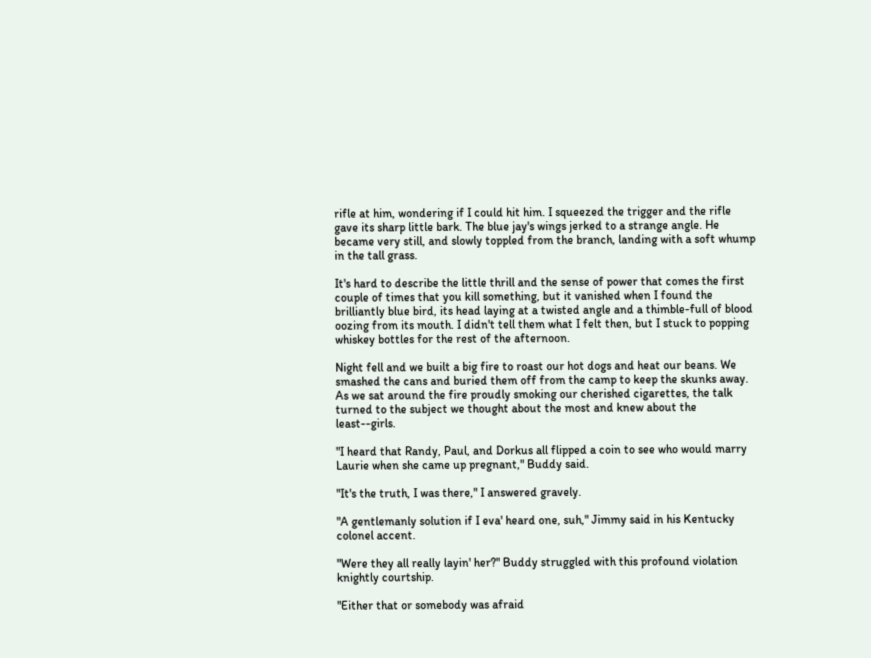rifle at him, wondering if I could hit him. I squeezed the trigger and the rifle gave its sharp little bark. The blue jay's wings jerked to a strange angle. He became very still, and slowly toppled from the branch, landing with a soft whump in the tall grass.

It's hard to describe the little thrill and the sense of power that comes the first couple of times that you kill something, but it vanished when I found the brilliantly blue bird, its head laying at a twisted angle and a thimble-full of blood oozing from its mouth. I didn't tell them what I felt then, but I stuck to popping whiskey bottles for the rest of the afternoon.

Night fell and we built a big fire to roast our hot dogs and heat our beans. We smashed the cans and buried them off from the camp to keep the skunks away. As we sat around the fire proudly smoking our cherished cigarettes, the talk turned to the subject we thought about the most and knew about the least--girls.

"I heard that Randy, Paul, and Dorkus all flipped a coin to see who would marry Laurie when she came up pregnant," Buddy said.

"It's the truth, I was there," I answered gravely.

"A gentlemanly solution if I eva' heard one, suh," Jimmy said in his Kentucky colonel accent.

"Were they all really layin' her?" Buddy struggled with this profound violation knightly courtship.

"Either that or somebody was afraid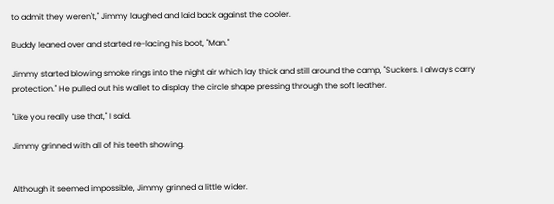to admit they weren't," Jimmy laughed and laid back against the cooler.

Buddy leaned over and started re-lacing his boot, "Man."

Jimmy started blowing smoke rings into the night air which lay thick and still around the camp, "Suckers. I always carry protection." He pulled out his wallet to display the circle shape pressing through the soft leather.

"Like you really use that," I said.

Jimmy grinned with all of his teeth showing.


Although it seemed impossible, Jimmy grinned a little wider.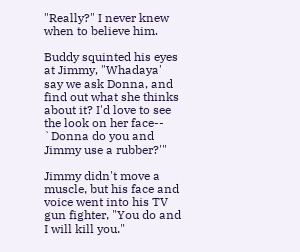"Really?" I never knew when to believe him.

Buddy squinted his eyes at Jimmy, "Whadaya' say we ask Donna, and find out what she thinks about it? I'd love to see the look on her face-- `Donna do you and Jimmy use a rubber?'"

Jimmy didn't move a muscle, but his face and voice went into his TV gun fighter, "You do and I will kill you."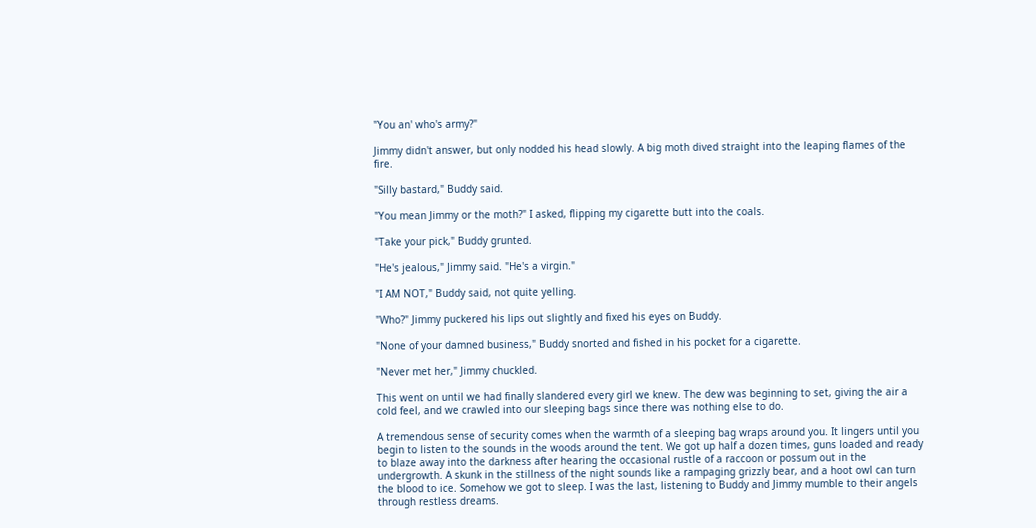"You an' who's army?"

Jimmy didn't answer, but only nodded his head slowly. A big moth dived straight into the leaping flames of the fire.

"Silly bastard," Buddy said.

"You mean Jimmy or the moth?" I asked, flipping my cigarette butt into the coals.

"Take your pick," Buddy grunted.

"He's jealous," Jimmy said. "He's a virgin."

"I AM NOT," Buddy said, not quite yelling.

"Who?" Jimmy puckered his lips out slightly and fixed his eyes on Buddy.

"None of your damned business," Buddy snorted and fished in his pocket for a cigarette.

"Never met her," Jimmy chuckled.

This went on until we had finally slandered every girl we knew. The dew was beginning to set, giving the air a cold feel, and we crawled into our sleeping bags since there was nothing else to do.

A tremendous sense of security comes when the warmth of a sleeping bag wraps around you. It lingers until you begin to listen to the sounds in the woods around the tent. We got up half a dozen times, guns loaded and ready to blaze away into the darkness after hearing the occasional rustle of a raccoon or possum out in the undergrowth. A skunk in the stillness of the night sounds like a rampaging grizzly bear, and a hoot owl can turn the blood to ice. Somehow we got to sleep. I was the last, listening to Buddy and Jimmy mumble to their angels through restless dreams.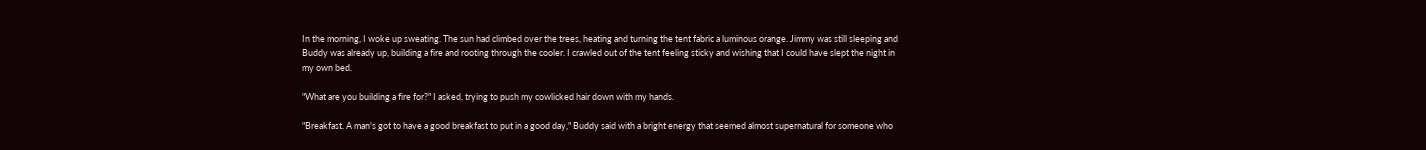In the morning, I woke up sweating. The sun had climbed over the trees, heating and turning the tent fabric a luminous orange. Jimmy was still sleeping and Buddy was already up, building a fire and rooting through the cooler. I crawled out of the tent feeling sticky and wishing that I could have slept the night in my own bed.

"What are you building a fire for?" I asked, trying to push my cowlicked hair down with my hands.

"Breakfast. A man's got to have a good breakfast to put in a good day," Buddy said with a bright energy that seemed almost supernatural for someone who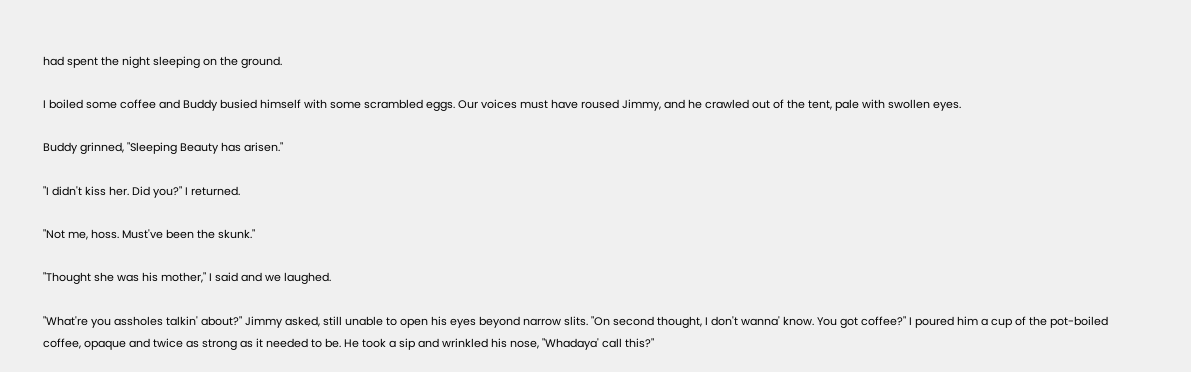had spent the night sleeping on the ground.

I boiled some coffee and Buddy busied himself with some scrambled eggs. Our voices must have roused Jimmy, and he crawled out of the tent, pale with swollen eyes.

Buddy grinned, "Sleeping Beauty has arisen."

"I didn't kiss her. Did you?" I returned.

"Not me, hoss. Must've been the skunk."

"Thought she was his mother," I said and we laughed.

"What're you assholes talkin' about?" Jimmy asked, still unable to open his eyes beyond narrow slits. "On second thought, I don't wanna' know. You got coffee?" I poured him a cup of the pot-boiled coffee, opaque and twice as strong as it needed to be. He took a sip and wrinkled his nose, "Whadaya' call this?"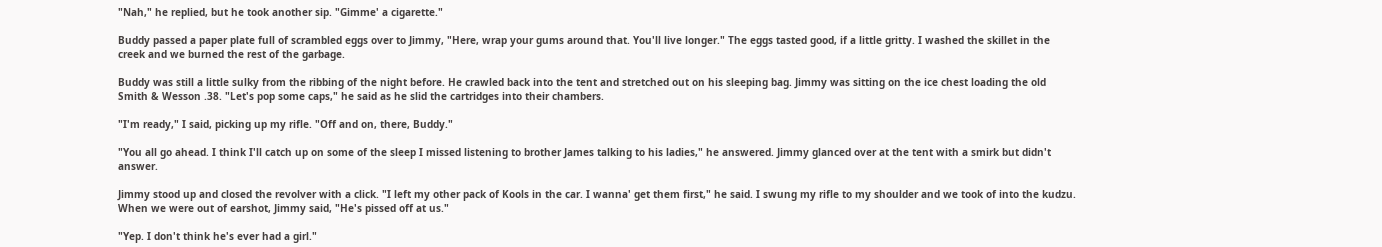"Nah," he replied, but he took another sip. "Gimme' a cigarette."

Buddy passed a paper plate full of scrambled eggs over to Jimmy, "Here, wrap your gums around that. You'll live longer." The eggs tasted good, if a little gritty. I washed the skillet in the creek and we burned the rest of the garbage.

Buddy was still a little sulky from the ribbing of the night before. He crawled back into the tent and stretched out on his sleeping bag. Jimmy was sitting on the ice chest loading the old Smith & Wesson .38. "Let's pop some caps," he said as he slid the cartridges into their chambers.

"I'm ready," I said, picking up my rifle. "Off and on, there, Buddy."

"You all go ahead. I think I'll catch up on some of the sleep I missed listening to brother James talking to his ladies," he answered. Jimmy glanced over at the tent with a smirk but didn't answer.

Jimmy stood up and closed the revolver with a click. "I left my other pack of Kools in the car. I wanna' get them first," he said. I swung my rifle to my shoulder and we took of into the kudzu. When we were out of earshot, Jimmy said, "He's pissed off at us."

"Yep. I don't think he's ever had a girl."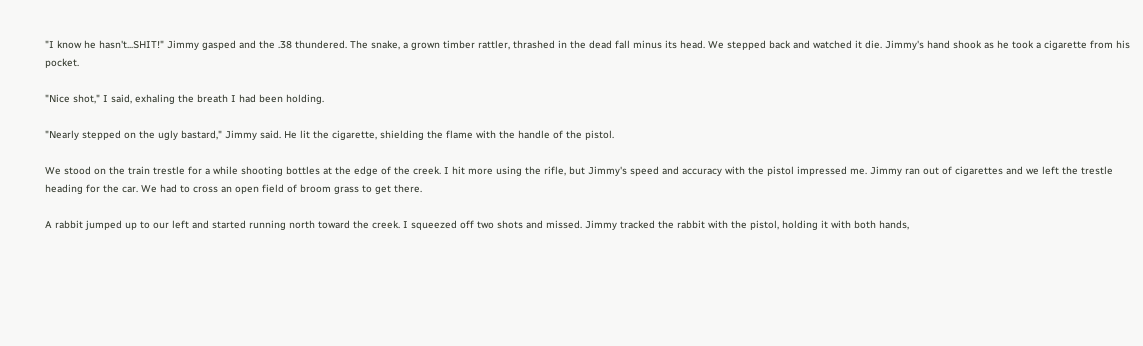"I know he hasn't...SHIT!" Jimmy gasped and the .38 thundered. The snake, a grown timber rattler, thrashed in the dead fall minus its head. We stepped back and watched it die. Jimmy's hand shook as he took a cigarette from his pocket.

"Nice shot," I said, exhaling the breath I had been holding.

"Nearly stepped on the ugly bastard," Jimmy said. He lit the cigarette, shielding the flame with the handle of the pistol.

We stood on the train trestle for a while shooting bottles at the edge of the creek. I hit more using the rifle, but Jimmy's speed and accuracy with the pistol impressed me. Jimmy ran out of cigarettes and we left the trestle heading for the car. We had to cross an open field of broom grass to get there.

A rabbit jumped up to our left and started running north toward the creek. I squeezed off two shots and missed. Jimmy tracked the rabbit with the pistol, holding it with both hands,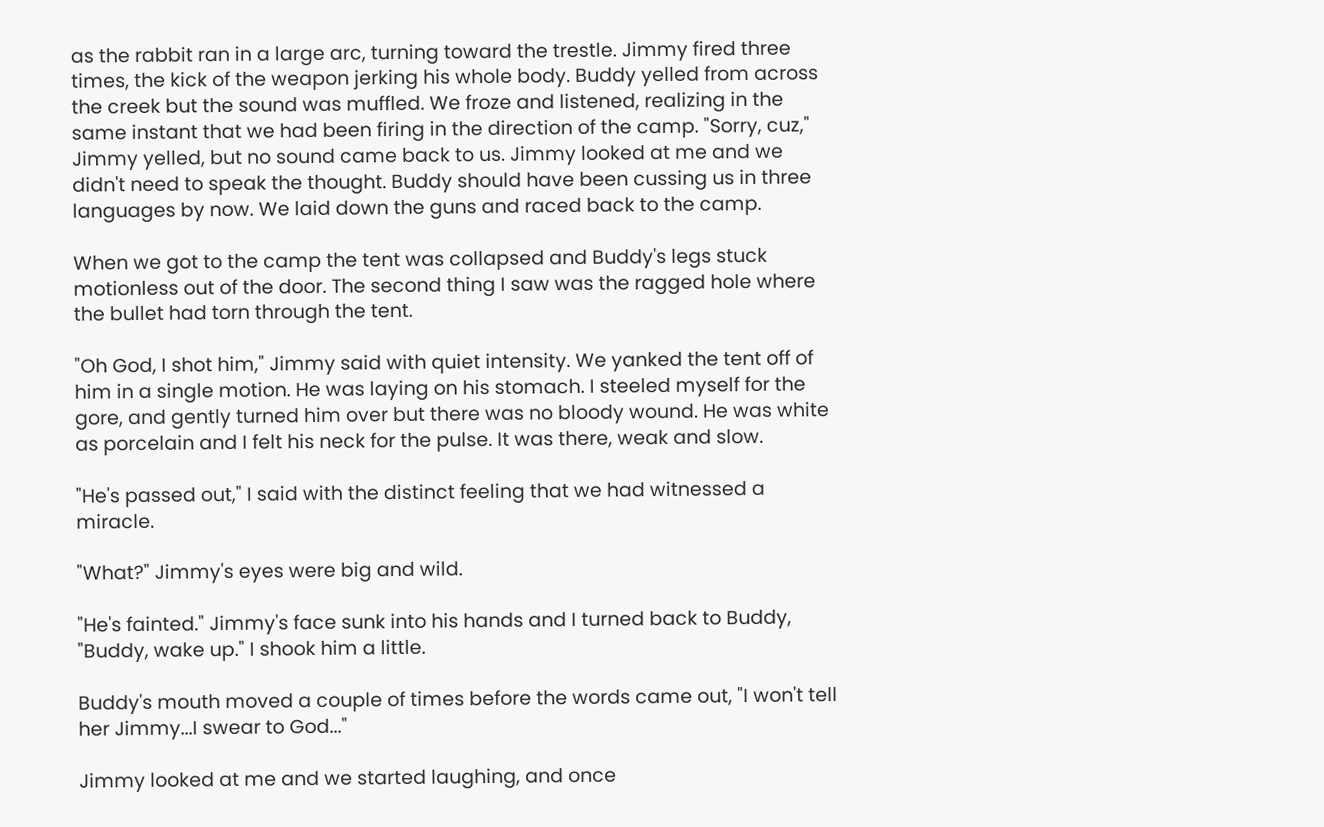as the rabbit ran in a large arc, turning toward the trestle. Jimmy fired three times, the kick of the weapon jerking his whole body. Buddy yelled from across the creek but the sound was muffled. We froze and listened, realizing in the same instant that we had been firing in the direction of the camp. "Sorry, cuz," Jimmy yelled, but no sound came back to us. Jimmy looked at me and we didn't need to speak the thought. Buddy should have been cussing us in three languages by now. We laid down the guns and raced back to the camp.

When we got to the camp the tent was collapsed and Buddy's legs stuck motionless out of the door. The second thing I saw was the ragged hole where the bullet had torn through the tent.

"Oh God, I shot him," Jimmy said with quiet intensity. We yanked the tent off of him in a single motion. He was laying on his stomach. I steeled myself for the gore, and gently turned him over but there was no bloody wound. He was white as porcelain and I felt his neck for the pulse. It was there, weak and slow.

"He's passed out," I said with the distinct feeling that we had witnessed a miracle.

"What?" Jimmy's eyes were big and wild.

"He's fainted." Jimmy's face sunk into his hands and I turned back to Buddy, "Buddy, wake up." I shook him a little.

Buddy's mouth moved a couple of times before the words came out, "I won't tell her Jimmy...I swear to God..."

Jimmy looked at me and we started laughing, and once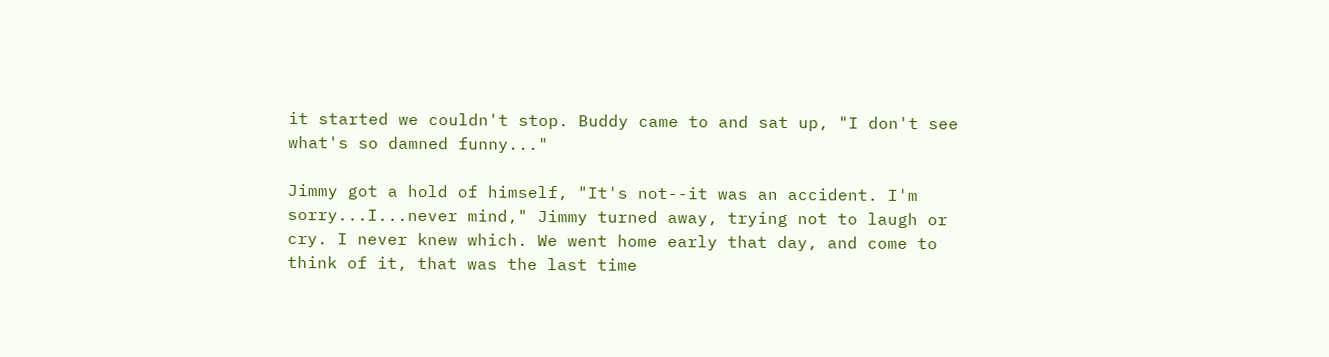it started we couldn't stop. Buddy came to and sat up, "I don't see what's so damned funny..."

Jimmy got a hold of himself, "It's not--it was an accident. I'm sorry...I...never mind," Jimmy turned away, trying not to laugh or cry. I never knew which. We went home early that day, and come to think of it, that was the last time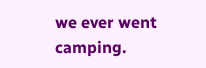we ever went camping.